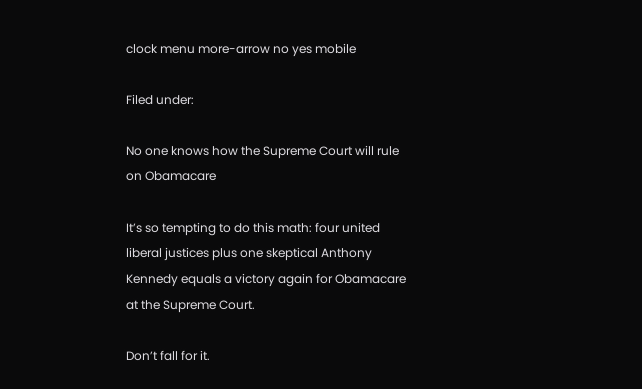clock menu more-arrow no yes mobile

Filed under:

No one knows how the Supreme Court will rule on Obamacare

It’s so tempting to do this math: four united liberal justices plus one skeptical Anthony Kennedy equals a victory again for Obamacare at the Supreme Court.

Don’t fall for it.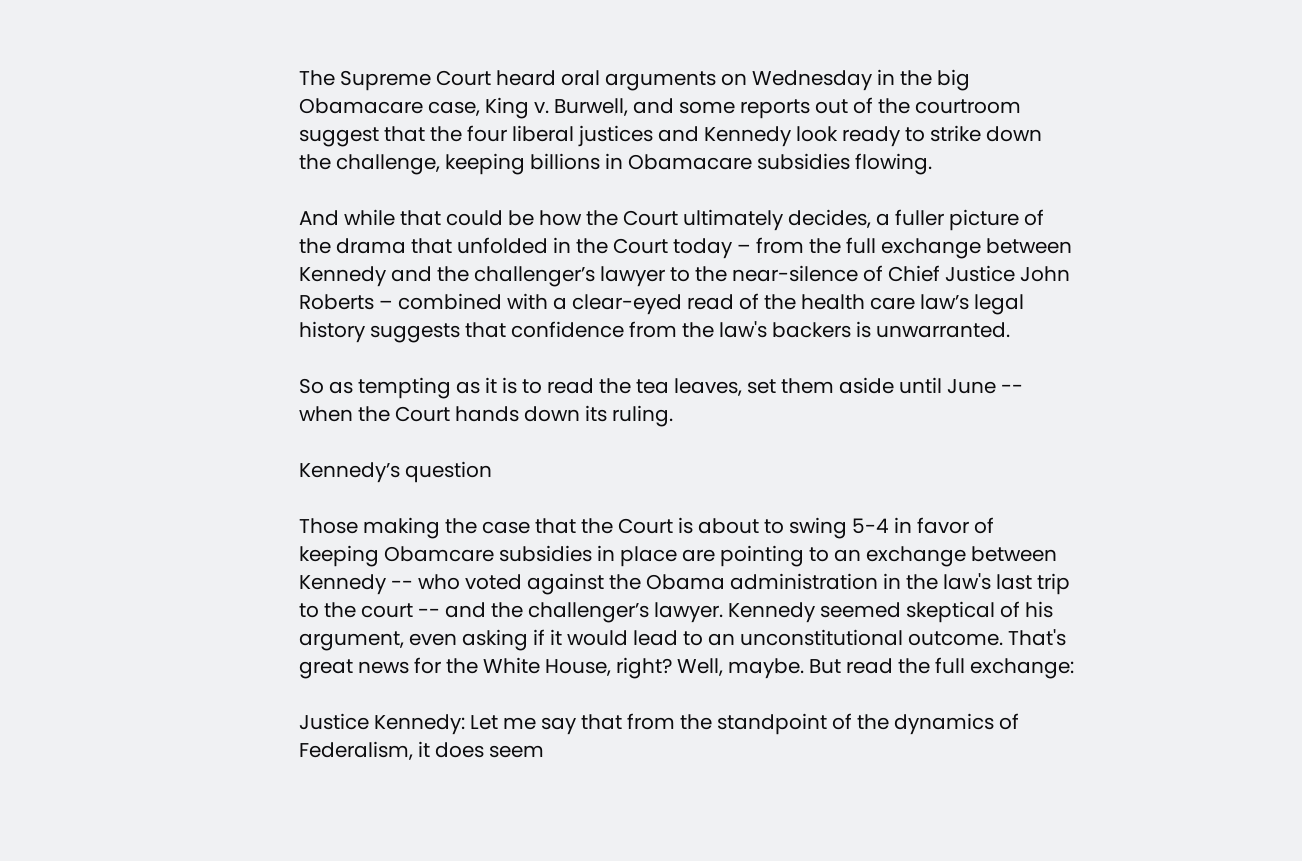The Supreme Court heard oral arguments on Wednesday in the big Obamacare case, King v. Burwell, and some reports out of the courtroom suggest that the four liberal justices and Kennedy look ready to strike down the challenge, keeping billions in Obamacare subsidies flowing.

And while that could be how the Court ultimately decides, a fuller picture of the drama that unfolded in the Court today – from the full exchange between Kennedy and the challenger’s lawyer to the near-silence of Chief Justice John Roberts – combined with a clear-eyed read of the health care law’s legal history suggests that confidence from the law's backers is unwarranted.

So as tempting as it is to read the tea leaves, set them aside until June -- when the Court hands down its ruling.

Kennedy’s question

Those making the case that the Court is about to swing 5-4 in favor of keeping Obamcare subsidies in place are pointing to an exchange between Kennedy -- who voted against the Obama administration in the law's last trip to the court -- and the challenger’s lawyer. Kennedy seemed skeptical of his argument, even asking if it would lead to an unconstitutional outcome. That's great news for the White House, right? Well, maybe. But read the full exchange:

Justice Kennedy: Let me say that from the standpoint of the dynamics of Federalism, it does seem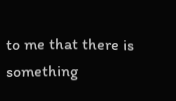to me that there is something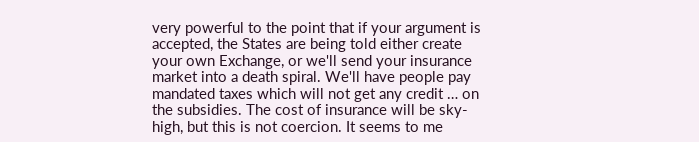very powerful to the point that if your argument is accepted, the States are being told either create your own Exchange, or we'll send your insurance market into a death spiral. We'll have people pay mandated taxes which will not get any credit … on the subsidies. The cost of insurance will be sky-high, but this is not coercion. It seems to me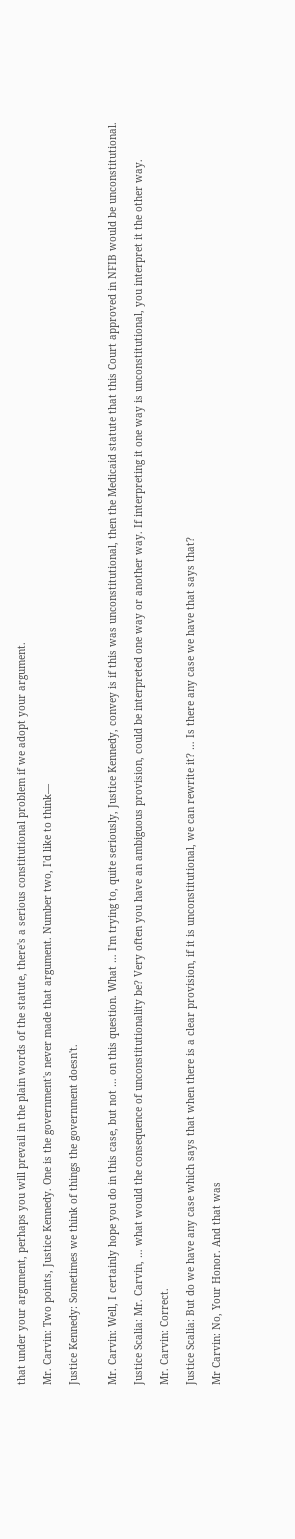that under your argument, perhaps you will prevail in the plain words of the statute, there's a serious constitutional problem if we adopt your argument.

Mr. Carvin: Two points, Justice Kennedy. One is the government's never made that argument. Number two, I'd like to think—

Justice Kennedy: Sometimes we think of things the government doesn't.


Mr. Carvin: Well, I certainly hope you do in this case, but not … on this question. What … I'm trying to, quite seriously, Justice Kennedy, convey is if this was unconstitutional, then the Medicaid statute that this Court approved in NFIB would be unconstitutional.

Justice Scalia: Mr. Carvin, … what would the consequence of unconstitutionality be? Very often you have an ambiguous provision, could be interpreted one way or another way. If interpreting it one way is unconstitutional, you interpret it the other way.

Mr. Carvin: Correct.

Justice Scalia: But do we have any case which says that when there is a clear provision, if it is unconstitutional, we can rewrite it? … Is there any case we have that says that?

Mr Carvin: No, Your Honor. And that was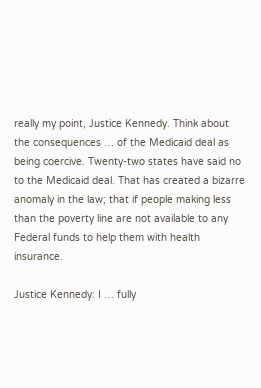really my point, Justice Kennedy. Think about the consequences … of the Medicaid deal as being coercive. Twenty-two states have said no to the Medicaid deal. That has created a bizarre anomaly in the law; that if people making less than the poverty line are not available to any Federal funds to help them with health insurance.

Justice Kennedy: I … fully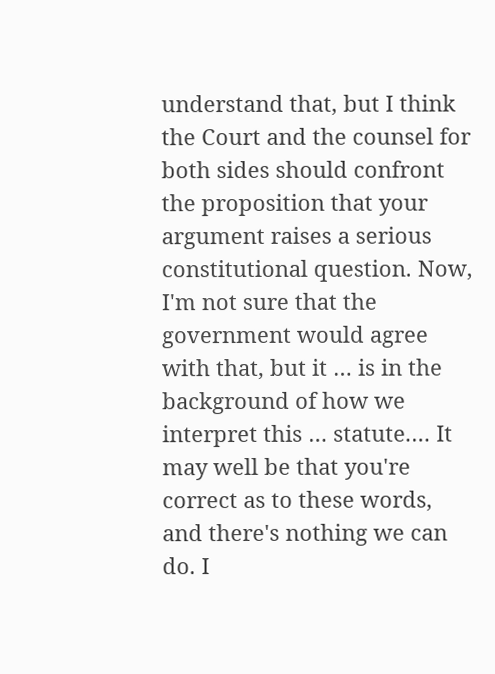understand that, but I think the Court and the counsel for both sides should confront the proposition that your argument raises a serious constitutional question. Now, I'm not sure that the government would agree with that, but it … is in the background of how we interpret this … statute.… It may well be that you're correct as to these words, and there's nothing we can do. I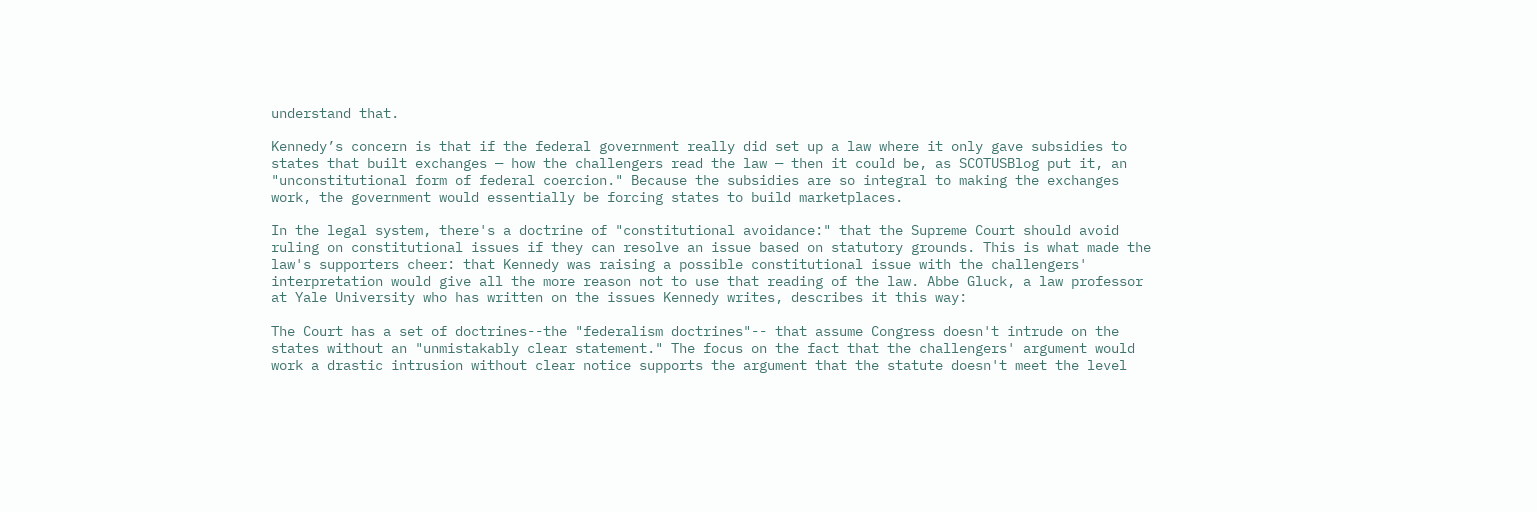understand that.

Kennedy’s concern is that if the federal government really did set up a law where it only gave subsidies to states that built exchanges — how the challengers read the law — then it could be, as SCOTUSBlog put it, an "unconstitutional form of federal coercion." Because the subsidies are so integral to making the exchanges work, the government would essentially be forcing states to build marketplaces.

In the legal system, there's a doctrine of "constitutional avoidance:" that the Supreme Court should avoid ruling on constitutional issues if they can resolve an issue based on statutory grounds. This is what made the law's supporters cheer: that Kennedy was raising a possible constitutional issue with the challengers' interpretation would give all the more reason not to use that reading of the law. Abbe Gluck, a law professor at Yale University who has written on the issues Kennedy writes, describes it this way:

The Court has a set of doctrines--the "federalism doctrines"-- that assume Congress doesn't intrude on the states without an "unmistakably clear statement." The focus on the fact that the challengers' argument would work a drastic intrusion without clear notice supports the argument that the statute doesn't meet the level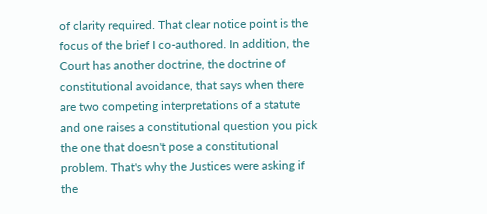of clarity required. That clear notice point is the focus of the brief I co-authored. In addition, the Court has another doctrine, the doctrine of constitutional avoidance, that says when there are two competing interpretations of a statute and one raises a constitutional question you pick the one that doesn't pose a constitutional problem. That's why the Justices were asking if the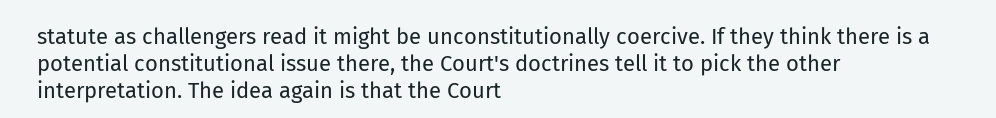statute as challengers read it might be unconstitutionally coercive. If they think there is a potential constitutional issue there, the Court's doctrines tell it to pick the other interpretation. The idea again is that the Court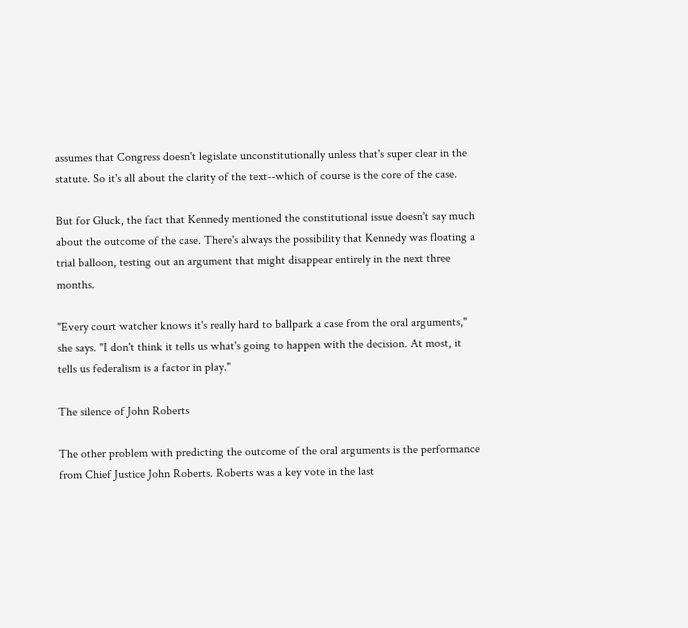assumes that Congress doesn't legislate unconstitutionally unless that's super clear in the statute. So it's all about the clarity of the text--which of course is the core of the case.

But for Gluck, the fact that Kennedy mentioned the constitutional issue doesn't say much about the outcome of the case. There's always the possibility that Kennedy was floating a trial balloon, testing out an argument that might disappear entirely in the next three months.

"Every court watcher knows it's really hard to ballpark a case from the oral arguments," she says. "I don't think it tells us what's going to happen with the decision. At most, it tells us federalism is a factor in play."

The silence of John Roberts

The other problem with predicting the outcome of the oral arguments is the performance from Chief Justice John Roberts. Roberts was a key vote in the last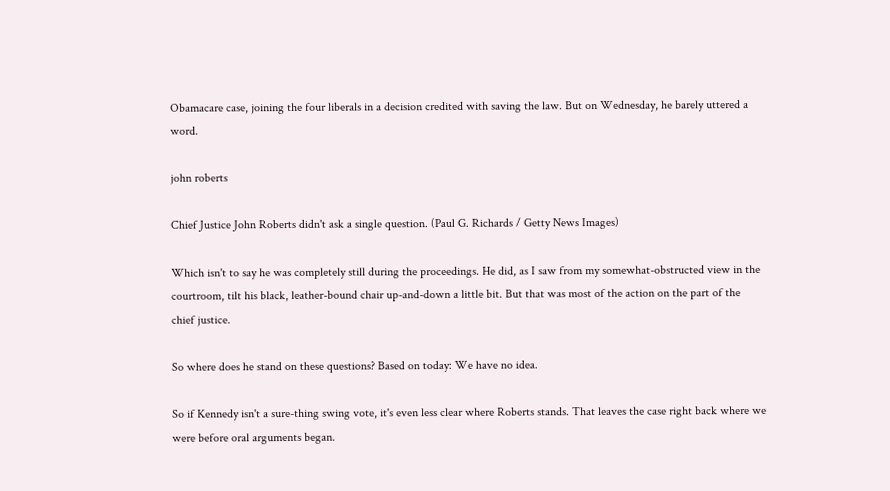Obamacare case, joining the four liberals in a decision credited with saving the law. But on Wednesday, he barely uttered a word.

john roberts

Chief Justice John Roberts didn't ask a single question. (Paul G. Richards / Getty News Images)

Which isn't to say he was completely still during the proceedings. He did, as I saw from my somewhat-obstructed view in the courtroom, tilt his black, leather-bound chair up-and-down a little bit. But that was most of the action on the part of the chief justice.

So where does he stand on these questions? Based on today: We have no idea.

So if Kennedy isn't a sure-thing swing vote, it's even less clear where Roberts stands. That leaves the case right back where we were before oral arguments began.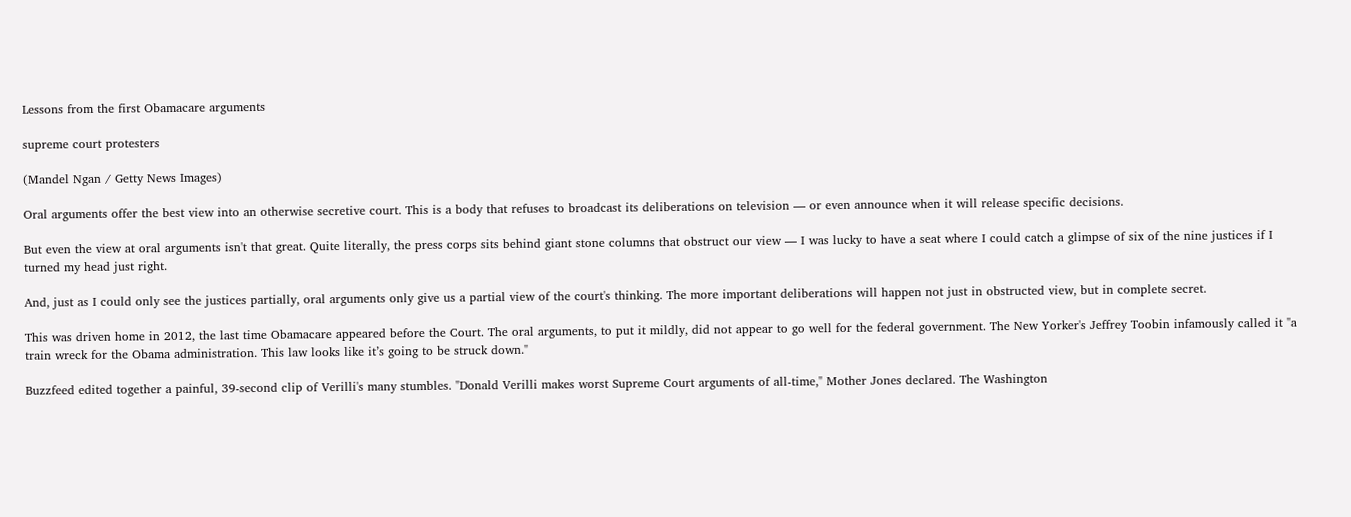Lessons from the first Obamacare arguments

supreme court protesters

(Mandel Ngan / Getty News Images)

Oral arguments offer the best view into an otherwise secretive court. This is a body that refuses to broadcast its deliberations on television — or even announce when it will release specific decisions.

But even the view at oral arguments isn't that great. Quite literally, the press corps sits behind giant stone columns that obstruct our view — I was lucky to have a seat where I could catch a glimpse of six of the nine justices if I turned my head just right.

And, just as I could only see the justices partially, oral arguments only give us a partial view of the court's thinking. The more important deliberations will happen not just in obstructed view, but in complete secret.

This was driven home in 2012, the last time Obamacare appeared before the Court. The oral arguments, to put it mildly, did not appear to go well for the federal government. The New Yorker's Jeffrey Toobin infamously called it "a train wreck for the Obama administration. This law looks like it’s going to be struck down."

Buzzfeed edited together a painful, 39-second clip of Verilli's many stumbles. "Donald Verilli makes worst Supreme Court arguments of all-time," Mother Jones declared. The Washington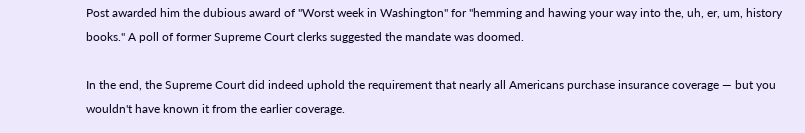Post awarded him the dubious award of "Worst week in Washington" for "hemming and hawing your way into the, uh, er, um, history books." A poll of former Supreme Court clerks suggested the mandate was doomed.

In the end, the Supreme Court did indeed uphold the requirement that nearly all Americans purchase insurance coverage — but you wouldn't have known it from the earlier coverage.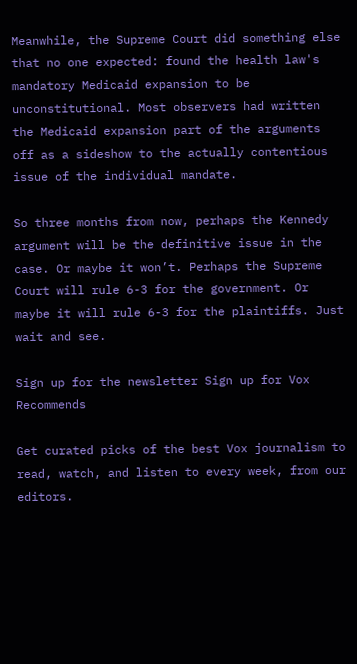Meanwhile, the Supreme Court did something else that no one expected: found the health law's mandatory Medicaid expansion to be unconstitutional. Most observers had written the Medicaid expansion part of the arguments off as a sideshow to the actually contentious issue of the individual mandate.

So three months from now, perhaps the Kennedy argument will be the definitive issue in the case. Or maybe it won’t. Perhaps the Supreme Court will rule 6-3 for the government. Or maybe it will rule 6-3 for the plaintiffs. Just wait and see.

Sign up for the newsletter Sign up for Vox Recommends

Get curated picks of the best Vox journalism to read, watch, and listen to every week, from our editors.